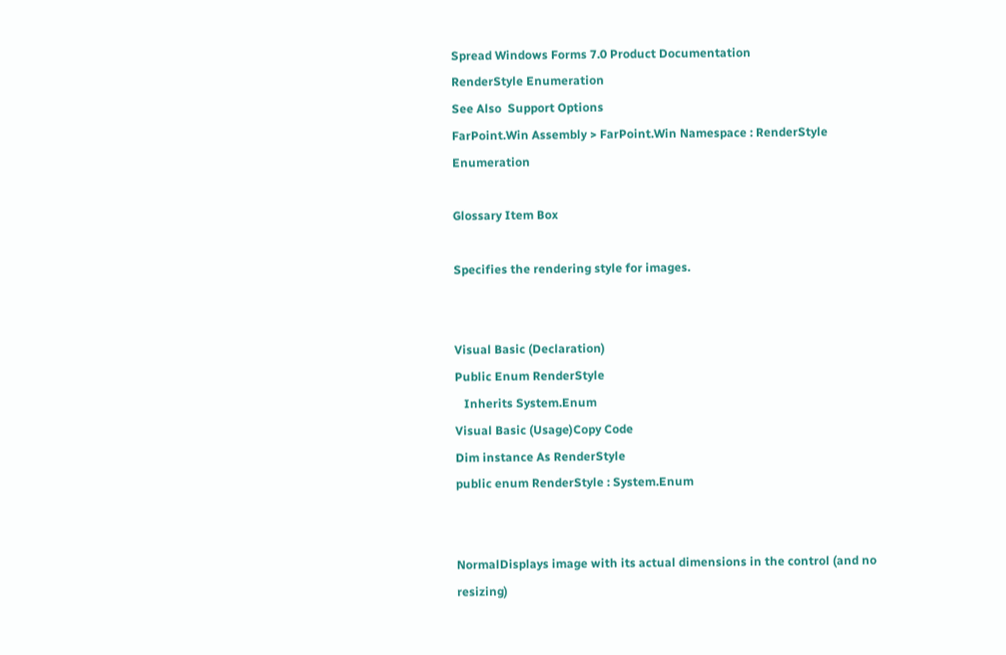Spread Windows Forms 7.0 Product Documentation
RenderStyle Enumeration
See Also  Support Options
FarPoint.Win Assembly > FarPoint.Win Namespace : RenderStyle Enumeration

Glossary Item Box

Specifies the rendering style for images.


Visual Basic (Declaration)
Public Enum RenderStyle
   Inherits System.Enum
Visual Basic (Usage)Copy Code
Dim instance As RenderStyle
public enum RenderStyle : System.Enum


NormalDisplays image with its actual dimensions in the control (and no resizing)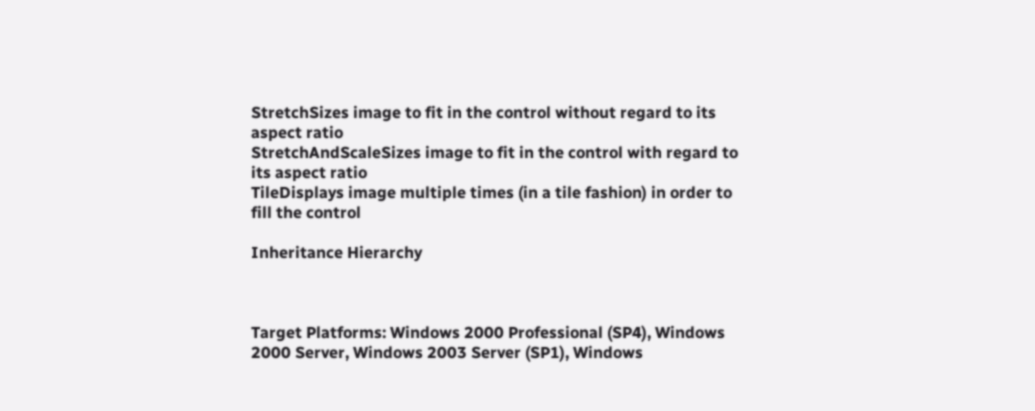StretchSizes image to fit in the control without regard to its aspect ratio
StretchAndScaleSizes image to fit in the control with regard to its aspect ratio
TileDisplays image multiple times (in a tile fashion) in order to fill the control

Inheritance Hierarchy



Target Platforms: Windows 2000 Professional (SP4), Windows 2000 Server, Windows 2003 Server (SP1), Windows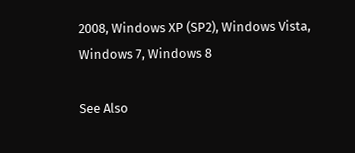2008, Windows XP (SP2), Windows Vista, Windows 7, Windows 8

See Also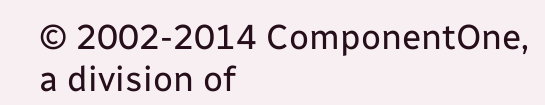© 2002-2014 ComponentOne, a division of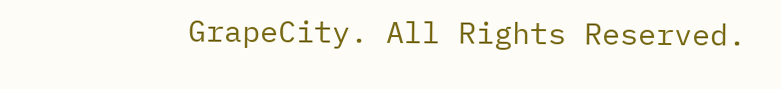GrapeCity. All Rights Reserved.